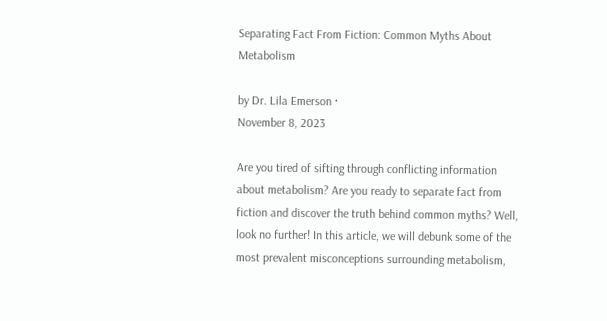Separating Fact From Fiction: Common Myths About Metabolism

by Dr. Lila Emerson ·
November 8, 2023

Are you tired of sifting through conflicting information about metabolism? Are you ready to separate fact from fiction and discover the truth behind common myths? Well, look no further! In this article, we will debunk some of the most prevalent misconceptions surrounding metabolism,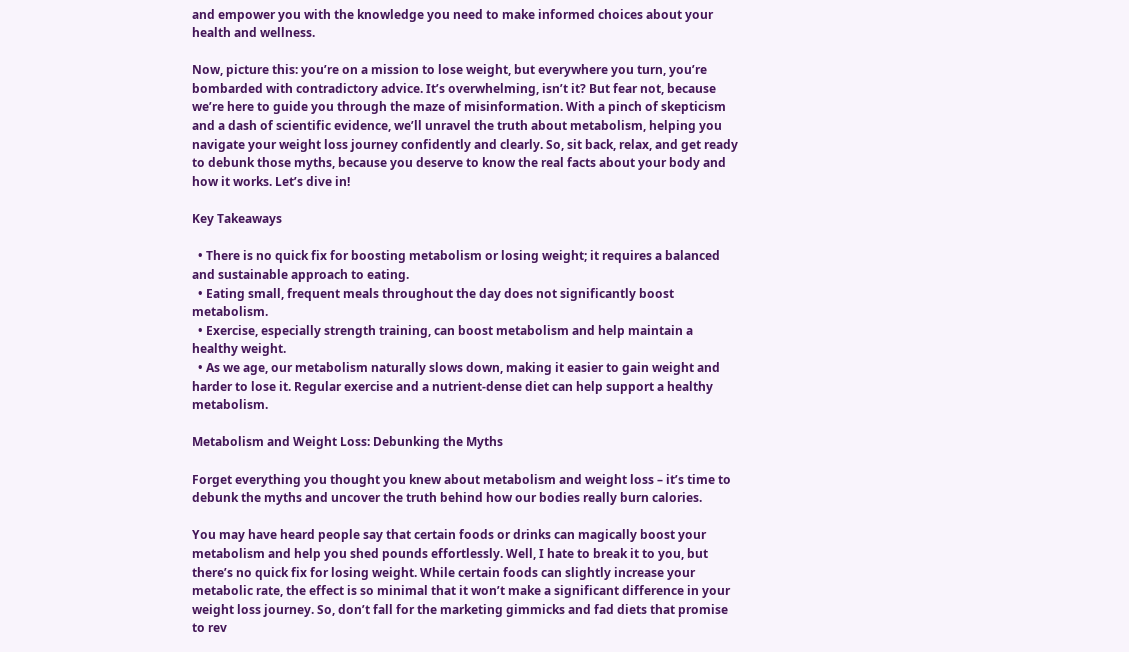and empower you with the knowledge you need to make informed choices about your health and wellness.

Now, picture this: you’re on a mission to lose weight, but everywhere you turn, you’re bombarded with contradictory advice. It’s overwhelming, isn’t it? But fear not, because we’re here to guide you through the maze of misinformation. With a pinch of skepticism and a dash of scientific evidence, we’ll unravel the truth about metabolism, helping you navigate your weight loss journey confidently and clearly. So, sit back, relax, and get ready to debunk those myths, because you deserve to know the real facts about your body and how it works. Let’s dive in!

Key Takeaways

  • There is no quick fix for boosting metabolism or losing weight; it requires a balanced and sustainable approach to eating.
  • Eating small, frequent meals throughout the day does not significantly boost metabolism.
  • Exercise, especially strength training, can boost metabolism and help maintain a healthy weight.
  • As we age, our metabolism naturally slows down, making it easier to gain weight and harder to lose it. Regular exercise and a nutrient-dense diet can help support a healthy metabolism.

Metabolism and Weight Loss: Debunking the Myths

Forget everything you thought you knew about metabolism and weight loss – it’s time to debunk the myths and uncover the truth behind how our bodies really burn calories.

You may have heard people say that certain foods or drinks can magically boost your metabolism and help you shed pounds effortlessly. Well, I hate to break it to you, but there’s no quick fix for losing weight. While certain foods can slightly increase your metabolic rate, the effect is so minimal that it won’t make a significant difference in your weight loss journey. So, don’t fall for the marketing gimmicks and fad diets that promise to rev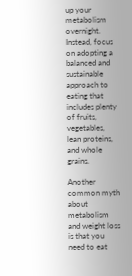up your metabolism overnight. Instead, focus on adopting a balanced and sustainable approach to eating that includes plenty of fruits, vegetables, lean proteins, and whole grains.

Another common myth about metabolism and weight loss is that you need to eat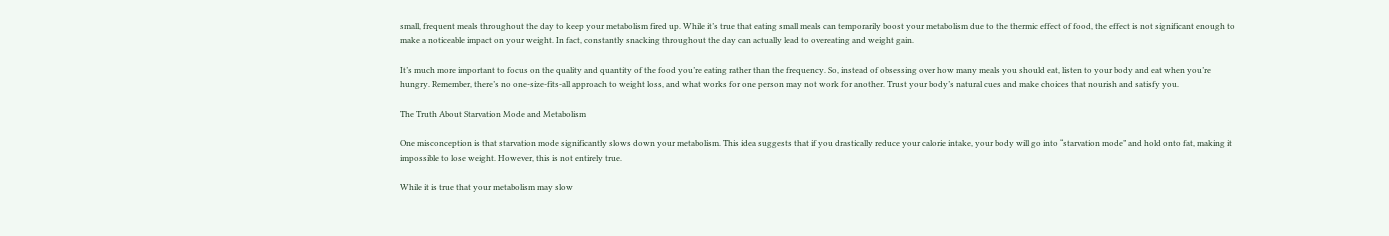small, frequent meals throughout the day to keep your metabolism fired up. While it’s true that eating small meals can temporarily boost your metabolism due to the thermic effect of food, the effect is not significant enough to make a noticeable impact on your weight. In fact, constantly snacking throughout the day can actually lead to overeating and weight gain.

It’s much more important to focus on the quality and quantity of the food you’re eating rather than the frequency. So, instead of obsessing over how many meals you should eat, listen to your body and eat when you’re hungry. Remember, there’s no one-size-fits-all approach to weight loss, and what works for one person may not work for another. Trust your body’s natural cues and make choices that nourish and satisfy you.

The Truth About Starvation Mode and Metabolism

One misconception is that starvation mode significantly slows down your metabolism. This idea suggests that if you drastically reduce your calorie intake, your body will go into “starvation mode” and hold onto fat, making it impossible to lose weight. However, this is not entirely true.

While it is true that your metabolism may slow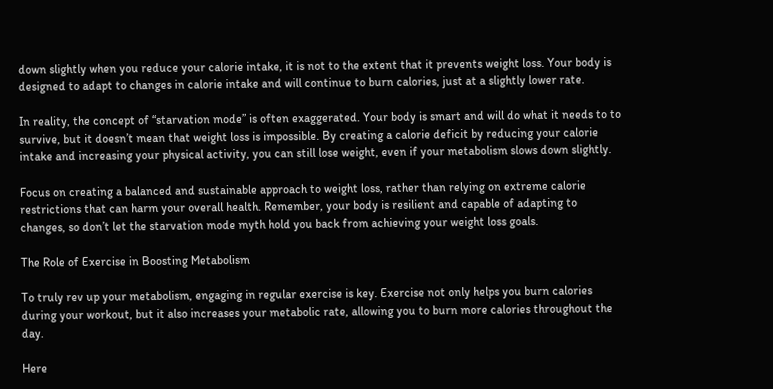down slightly when you reduce your calorie intake, it is not to the extent that it prevents weight loss. Your body is designed to adapt to changes in calorie intake and will continue to burn calories, just at a slightly lower rate.

In reality, the concept of “starvation mode” is often exaggerated. Your body is smart and will do what it needs to to survive, but it doesn’t mean that weight loss is impossible. By creating a calorie deficit by reducing your calorie intake and increasing your physical activity, you can still lose weight, even if your metabolism slows down slightly.

Focus on creating a balanced and sustainable approach to weight loss, rather than relying on extreme calorie restrictions that can harm your overall health. Remember, your body is resilient and capable of adapting to changes, so don’t let the starvation mode myth hold you back from achieving your weight loss goals.

The Role of Exercise in Boosting Metabolism

To truly rev up your metabolism, engaging in regular exercise is key. Exercise not only helps you burn calories during your workout, but it also increases your metabolic rate, allowing you to burn more calories throughout the day.

Here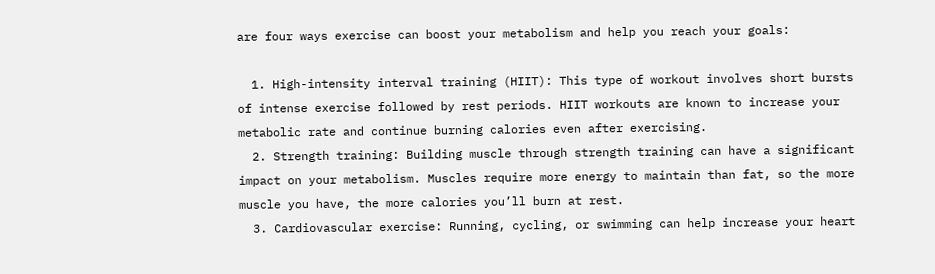are four ways exercise can boost your metabolism and help you reach your goals:

  1. High-intensity interval training (HIIT): This type of workout involves short bursts of intense exercise followed by rest periods. HIIT workouts are known to increase your metabolic rate and continue burning calories even after exercising.
  2. Strength training: Building muscle through strength training can have a significant impact on your metabolism. Muscles require more energy to maintain than fat, so the more muscle you have, the more calories you’ll burn at rest.
  3. Cardiovascular exercise: Running, cycling, or swimming can help increase your heart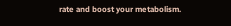rate and boost your metabolism.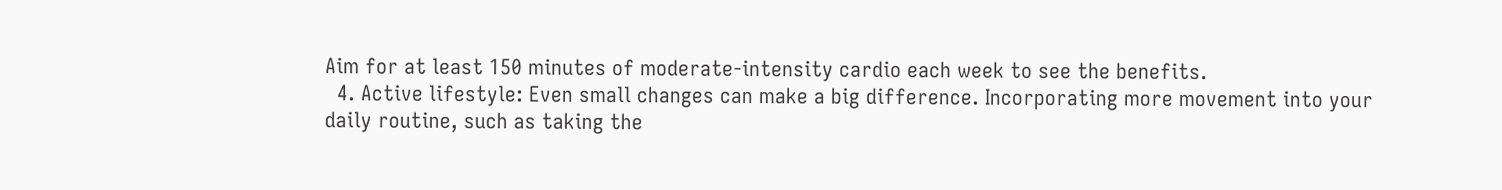Aim for at least 150 minutes of moderate-intensity cardio each week to see the benefits.
  4. Active lifestyle: Even small changes can make a big difference. Incorporating more movement into your daily routine, such as taking the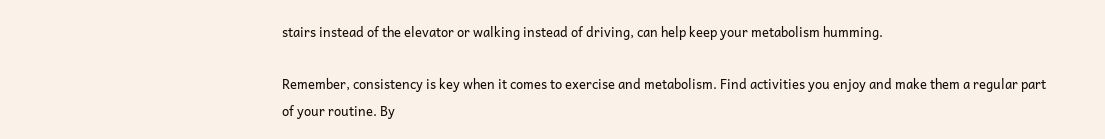stairs instead of the elevator or walking instead of driving, can help keep your metabolism humming.

Remember, consistency is key when it comes to exercise and metabolism. Find activities you enjoy and make them a regular part of your routine. By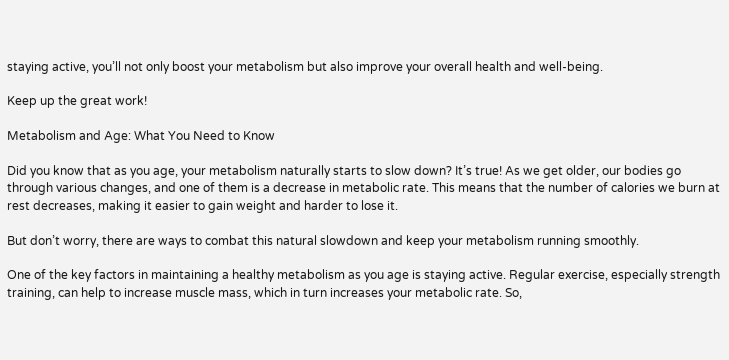staying active, you’ll not only boost your metabolism but also improve your overall health and well-being.

Keep up the great work!

Metabolism and Age: What You Need to Know

Did you know that as you age, your metabolism naturally starts to slow down? It’s true! As we get older, our bodies go through various changes, and one of them is a decrease in metabolic rate. This means that the number of calories we burn at rest decreases, making it easier to gain weight and harder to lose it.

But don’t worry, there are ways to combat this natural slowdown and keep your metabolism running smoothly.

One of the key factors in maintaining a healthy metabolism as you age is staying active. Regular exercise, especially strength training, can help to increase muscle mass, which in turn increases your metabolic rate. So,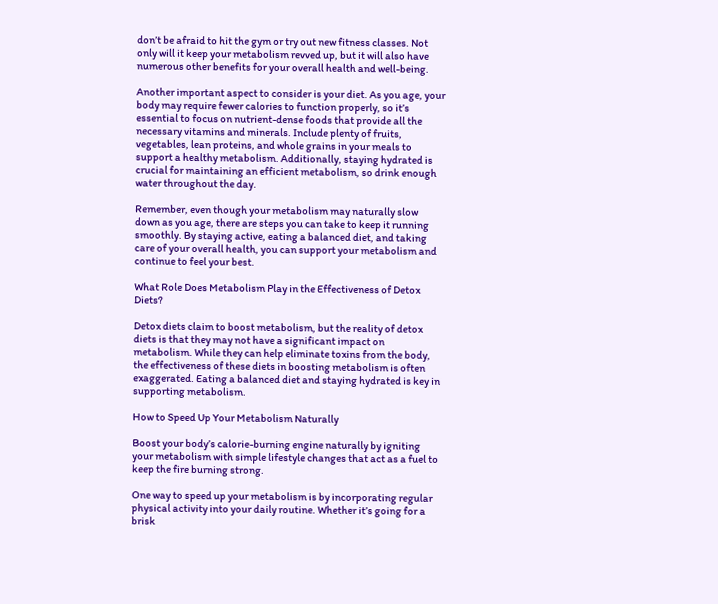don’t be afraid to hit the gym or try out new fitness classes. Not only will it keep your metabolism revved up, but it will also have numerous other benefits for your overall health and well-being.

Another important aspect to consider is your diet. As you age, your body may require fewer calories to function properly, so it’s essential to focus on nutrient-dense foods that provide all the necessary vitamins and minerals. Include plenty of fruits, vegetables, lean proteins, and whole grains in your meals to support a healthy metabolism. Additionally, staying hydrated is crucial for maintaining an efficient metabolism, so drink enough water throughout the day.

Remember, even though your metabolism may naturally slow down as you age, there are steps you can take to keep it running smoothly. By staying active, eating a balanced diet, and taking care of your overall health, you can support your metabolism and continue to feel your best.

What Role Does Metabolism Play in the Effectiveness of Detox Diets?

Detox diets claim to boost metabolism, but the reality of detox diets is that they may not have a significant impact on metabolism. While they can help eliminate toxins from the body, the effectiveness of these diets in boosting metabolism is often exaggerated. Eating a balanced diet and staying hydrated is key in supporting metabolism.

How to Speed Up Your Metabolism Naturally

Boost your body’s calorie-burning engine naturally by igniting your metabolism with simple lifestyle changes that act as a fuel to keep the fire burning strong.

One way to speed up your metabolism is by incorporating regular physical activity into your daily routine. Whether it’s going for a brisk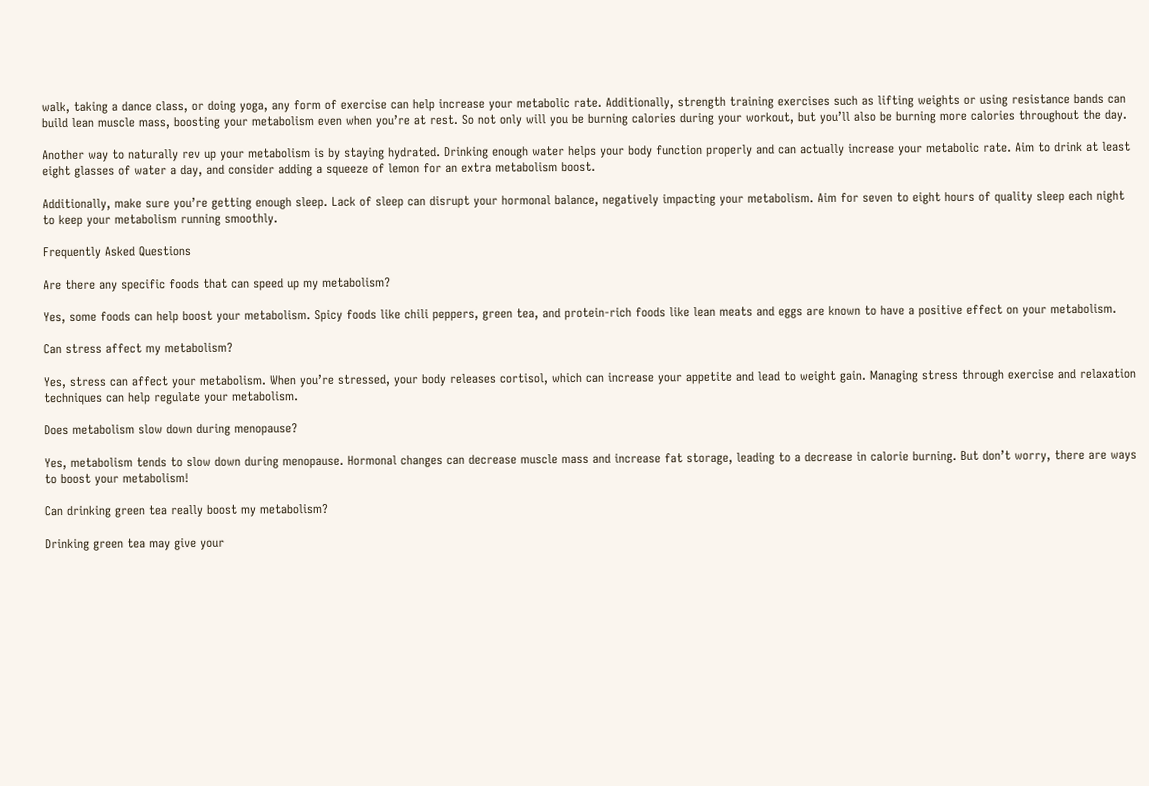walk, taking a dance class, or doing yoga, any form of exercise can help increase your metabolic rate. Additionally, strength training exercises such as lifting weights or using resistance bands can build lean muscle mass, boosting your metabolism even when you’re at rest. So not only will you be burning calories during your workout, but you’ll also be burning more calories throughout the day.

Another way to naturally rev up your metabolism is by staying hydrated. Drinking enough water helps your body function properly and can actually increase your metabolic rate. Aim to drink at least eight glasses of water a day, and consider adding a squeeze of lemon for an extra metabolism boost.

Additionally, make sure you’re getting enough sleep. Lack of sleep can disrupt your hormonal balance, negatively impacting your metabolism. Aim for seven to eight hours of quality sleep each night to keep your metabolism running smoothly.

Frequently Asked Questions

Are there any specific foods that can speed up my metabolism?

Yes, some foods can help boost your metabolism. Spicy foods like chili peppers, green tea, and protein-rich foods like lean meats and eggs are known to have a positive effect on your metabolism.

Can stress affect my metabolism?

Yes, stress can affect your metabolism. When you’re stressed, your body releases cortisol, which can increase your appetite and lead to weight gain. Managing stress through exercise and relaxation techniques can help regulate your metabolism.

Does metabolism slow down during menopause?

Yes, metabolism tends to slow down during menopause. Hormonal changes can decrease muscle mass and increase fat storage, leading to a decrease in calorie burning. But don’t worry, there are ways to boost your metabolism!

Can drinking green tea really boost my metabolism?

Drinking green tea may give your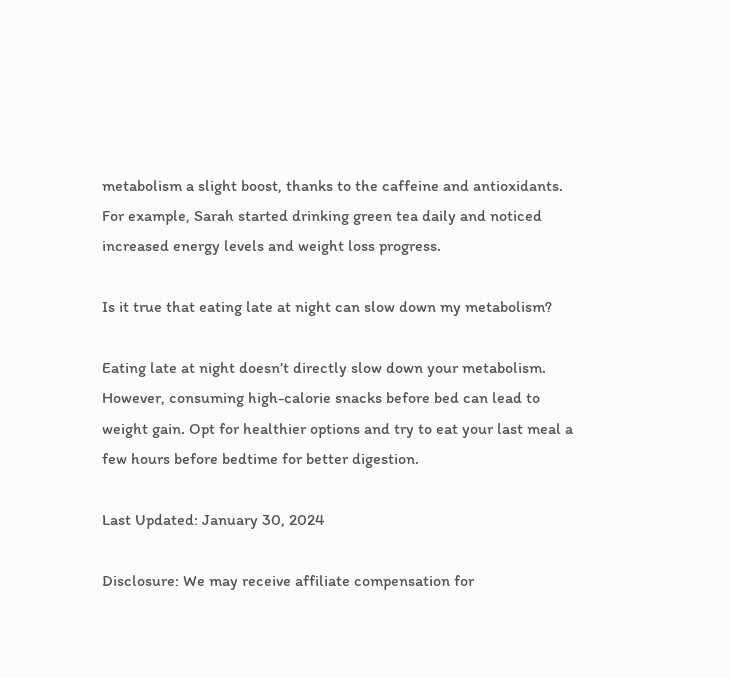metabolism a slight boost, thanks to the caffeine and antioxidants. For example, Sarah started drinking green tea daily and noticed increased energy levels and weight loss progress.

Is it true that eating late at night can slow down my metabolism?

Eating late at night doesn’t directly slow down your metabolism. However, consuming high-calorie snacks before bed can lead to weight gain. Opt for healthier options and try to eat your last meal a few hours before bedtime for better digestion.

Last Updated: January 30, 2024

Disclosure: We may receive affiliate compensation for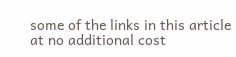some of the links in this article at no additional cost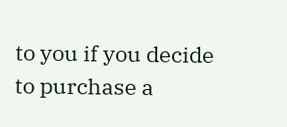to you if you decide to purchase a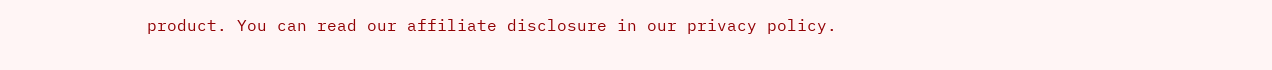product. You can read our affiliate disclosure in our privacy policy.